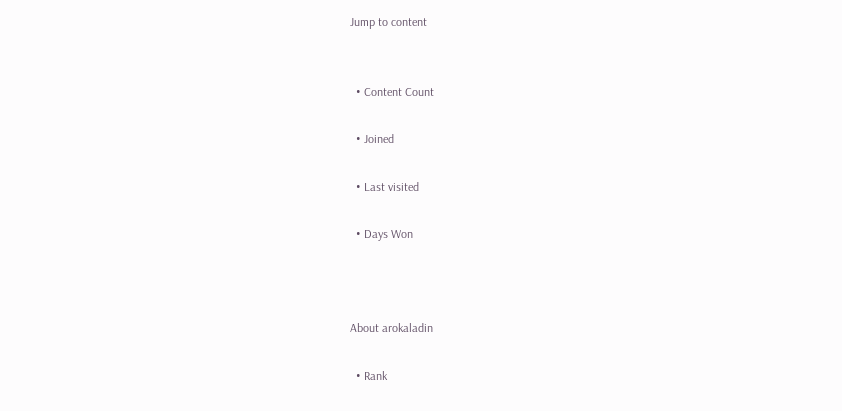Jump to content


  • Content Count

  • Joined

  • Last visited

  • Days Won



About arokaladin

  • Rank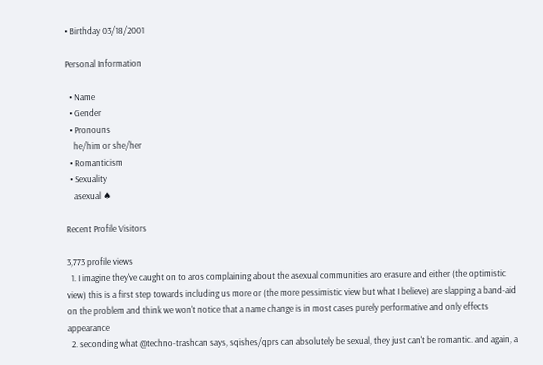• Birthday 03/18/2001

Personal Information

  • Name
  • Gender
  • Pronouns
    he/him or she/her
  • Romanticism
  • Sexuality
    asexual ♠

Recent Profile Visitors

3,773 profile views
  1. I imagine they've caught on to aros complaining about the asexual communities aro erasure and either (the optimistic view) this is a first step towards including us more or (the more pessimistic view but what I believe) are slapping a band-aid on the problem and think we won't notice that a name change is in most cases purely performative and only effects appearance
  2. seconding what @techno-trashcan says, sqishes/qprs can absolutely be sexual, they just can't be romantic. and again, a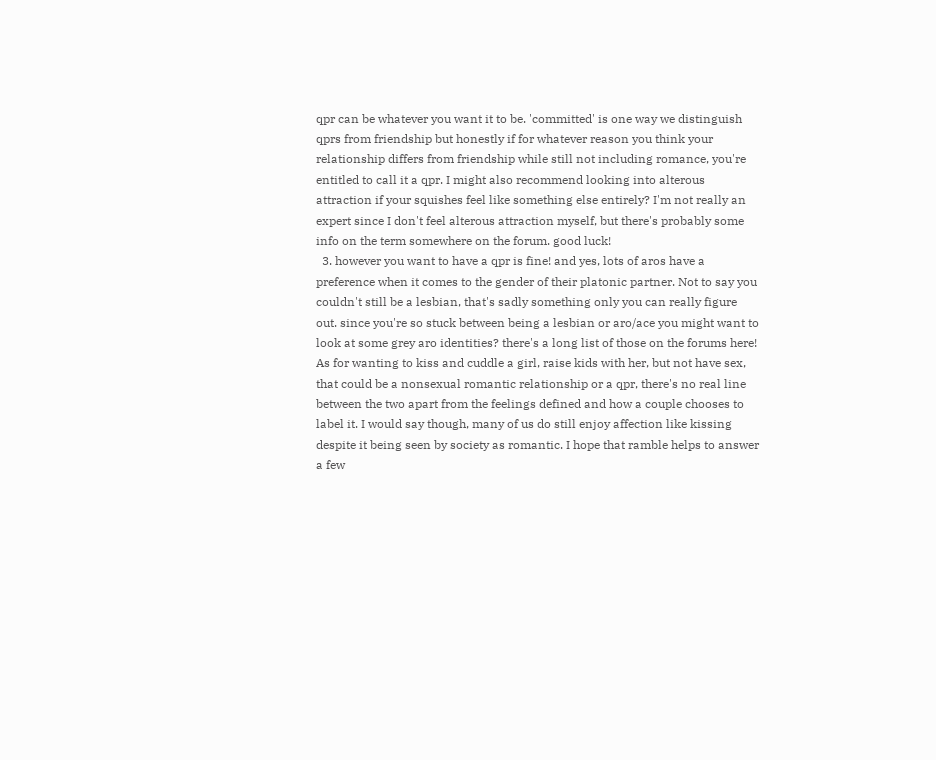qpr can be whatever you want it to be. 'committed' is one way we distinguish qprs from friendship but honestly if for whatever reason you think your relationship differs from friendship while still not including romance, you're entitled to call it a qpr. I might also recommend looking into alterous attraction if your squishes feel like something else entirely? I'm not really an expert since I don't feel alterous attraction myself, but there's probably some info on the term somewhere on the forum. good luck!
  3. however you want to have a qpr is fine! and yes, lots of aros have a preference when it comes to the gender of their platonic partner. Not to say you couldn't still be a lesbian, that's sadly something only you can really figure out. since you're so stuck between being a lesbian or aro/ace you might want to look at some grey aro identities? there's a long list of those on the forums here! As for wanting to kiss and cuddle a girl, raise kids with her, but not have sex, that could be a nonsexual romantic relationship or a qpr, there's no real line between the two apart from the feelings defined and how a couple chooses to label it. I would say though, many of us do still enjoy affection like kissing despite it being seen by society as romantic. I hope that ramble helps to answer a few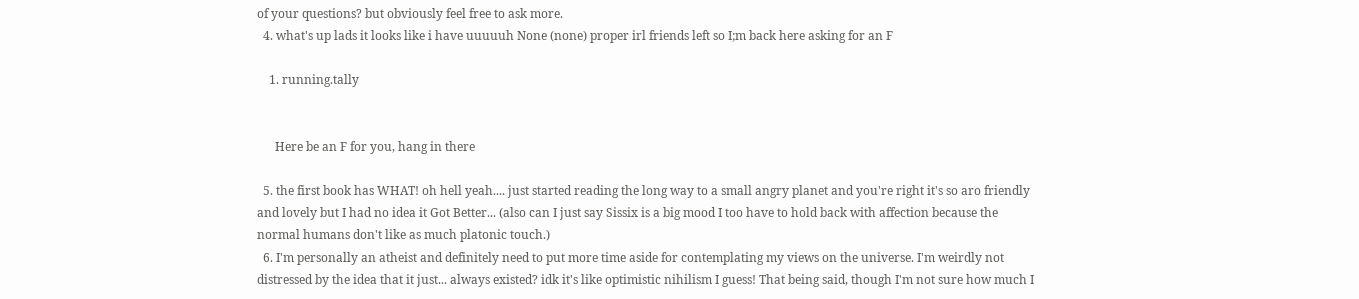of your questions? but obviously feel free to ask more.
  4. what's up lads it looks like i have uuuuuh None (none) proper irl friends left so I;m back here asking for an F

    1. running.tally


      Here be an F for you, hang in there

  5. the first book has WHAT! oh hell yeah.... just started reading the long way to a small angry planet and you're right it's so aro friendly and lovely but I had no idea it Got Better... (also can I just say Sissix is a big mood I too have to hold back with affection because the normal humans don't like as much platonic touch.)
  6. I'm personally an atheist and definitely need to put more time aside for contemplating my views on the universe. I'm weirdly not distressed by the idea that it just... always existed? idk it's like optimistic nihilism I guess! That being said, though I'm not sure how much I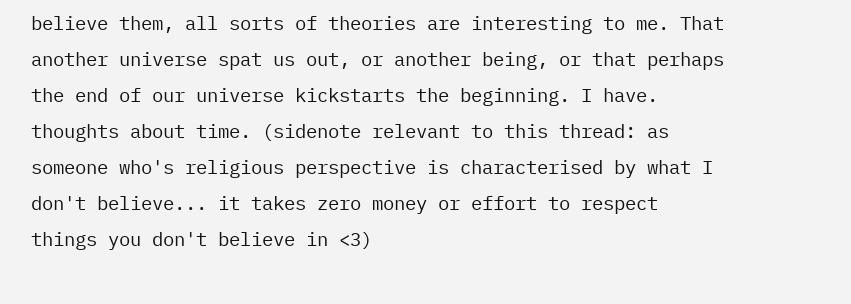believe them, all sorts of theories are interesting to me. That another universe spat us out, or another being, or that perhaps the end of our universe kickstarts the beginning. I have. thoughts about time. (sidenote relevant to this thread: as someone who's religious perspective is characterised by what I don't believe... it takes zero money or effort to respect things you don't believe in <3)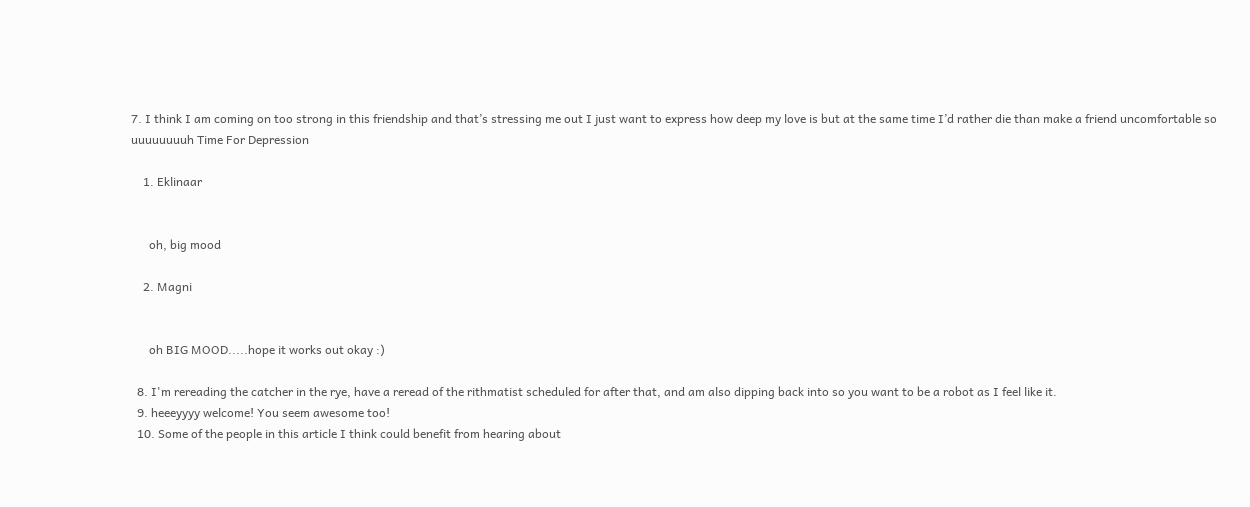7. I think I am coming on too strong in this friendship and that’s stressing me out I just want to express how deep my love is but at the same time I’d rather die than make a friend uncomfortable so uuuuuuuuh Time For Depression

    1. Eklinaar


      oh, big mood

    2. Magni


      oh BIG MOOD.....hope it works out okay :)

  8. I'm rereading the catcher in the rye, have a reread of the rithmatist scheduled for after that, and am also dipping back into so you want to be a robot as I feel like it.
  9. heeeyyyy welcome! You seem awesome too!
  10. Some of the people in this article I think could benefit from hearing about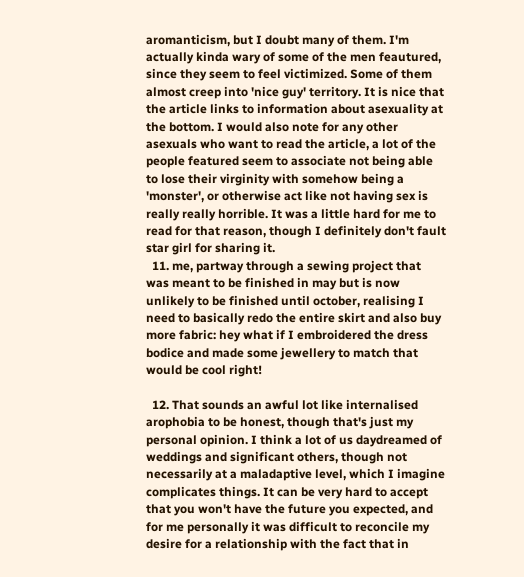aromanticism, but I doubt many of them. I'm actually kinda wary of some of the men feautured, since they seem to feel victimized. Some of them almost creep into 'nice guy' territory. It is nice that the article links to information about asexuality at the bottom. I would also note for any other asexuals who want to read the article, a lot of the people featured seem to associate not being able to lose their virginity with somehow being a 'monster', or otherwise act like not having sex is really really horrible. It was a little hard for me to read for that reason, though I definitely don't fault star girl for sharing it.
  11. me, partway through a sewing project that was meant to be finished in may but is now unlikely to be finished until october, realising I need to basically redo the entire skirt and also buy more fabric: hey what if I embroidered the dress bodice and made some jewellery to match that would be cool right!

  12. That sounds an awful lot like internalised arophobia to be honest, though that's just my personal opinion. I think a lot of us daydreamed of weddings and significant others, though not necessarily at a maladaptive level, which I imagine complicates things. It can be very hard to accept that you won't have the future you expected, and for me personally it was difficult to reconcile my desire for a relationship with the fact that in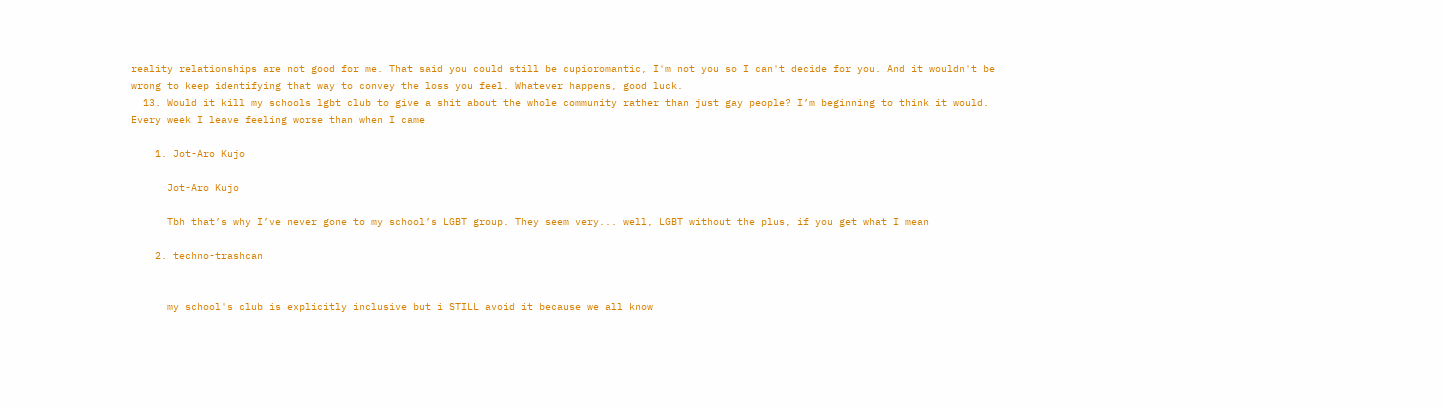reality relationships are not good for me. That said you could still be cupioromantic, I'm not you so I can't decide for you. And it wouldn't be wrong to keep identifying that way to convey the loss you feel. Whatever happens, good luck.
  13. Would it kill my schools lgbt club to give a shit about the whole community rather than just gay people? I’m beginning to think it would. Every week I leave feeling worse than when I came

    1. Jot-Aro Kujo

      Jot-Aro Kujo

      Tbh that’s why I’ve never gone to my school’s LGBT group. They seem very... well, LGBT without the plus, if you get what I mean

    2. techno-trashcan


      my school's club is explicitly inclusive but i STILL avoid it because we all know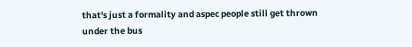that's just a formality and aspec people still get thrown under the bus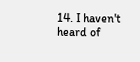14. I haven't heard of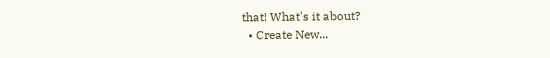that! What's it about?
  • Create New...